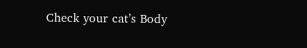Check your cat’s Body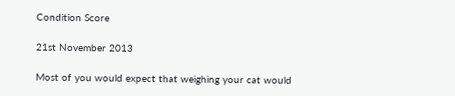Condition Score

21st November 2013

Most of you would expect that weighing your cat would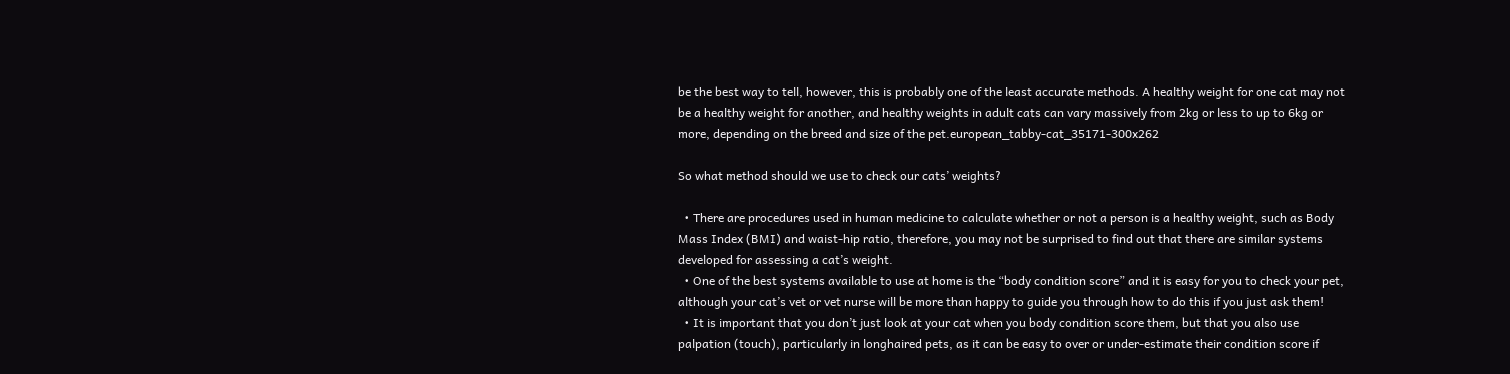be the best way to tell, however, this is probably one of the least accurate methods. A healthy weight for one cat may not be a healthy weight for another, and healthy weights in adult cats can vary massively from 2kg or less to up to 6kg or more, depending on the breed and size of the pet.european_tabby-cat_35171-300x262

So what method should we use to check our cats’ weights?

  • There are procedures used in human medicine to calculate whether or not a person is a healthy weight, such as Body Mass Index (BMI) and waist-hip ratio, therefore, you may not be surprised to find out that there are similar systems developed for assessing a cat’s weight.
  • One of the best systems available to use at home is the “body condition score” and it is easy for you to check your pet, although your cat’s vet or vet nurse will be more than happy to guide you through how to do this if you just ask them!
  • It is important that you don’t just look at your cat when you body condition score them, but that you also use palpation (touch), particularly in longhaired pets, as it can be easy to over or under-estimate their condition score if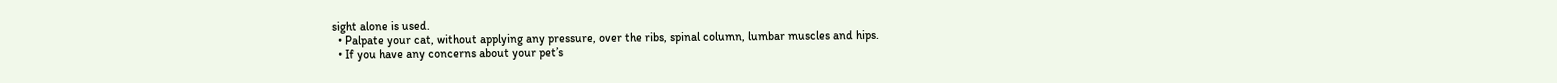sight alone is used.
  • Palpate your cat, without applying any pressure, over the ribs, spinal column, lumbar muscles and hips.
  • If you have any concerns about your pet’s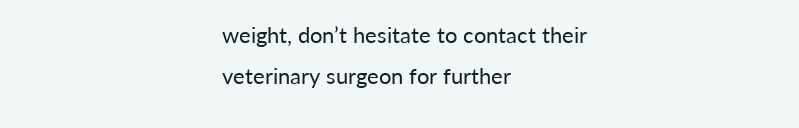weight, don’t hesitate to contact their veterinary surgeon for further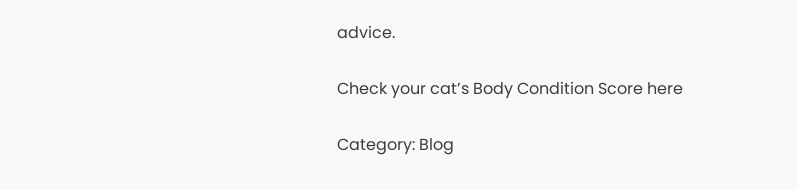advice.

Check your cat’s Body Condition Score here

Category: Blog